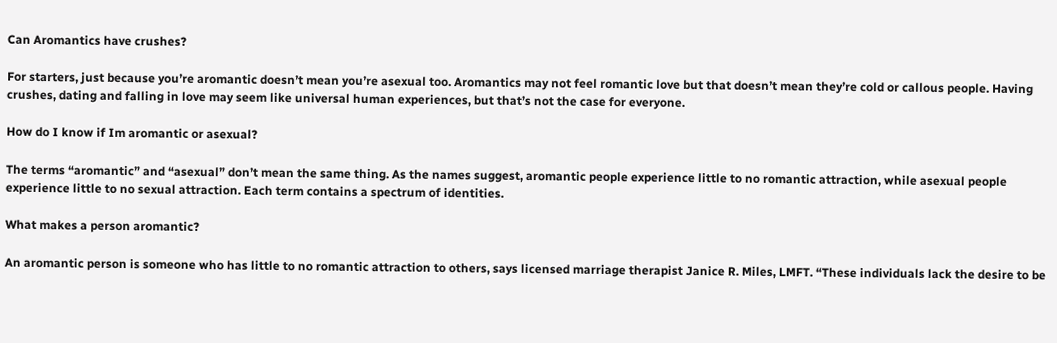Can Aromantics have crushes?

For starters, just because you’re aromantic doesn’t mean you’re asexual too. Aromantics may not feel romantic love but that doesn’t mean they’re cold or callous people. Having crushes, dating and falling in love may seem like universal human experiences, but that’s not the case for everyone.

How do I know if Im aromantic or asexual?

The terms “aromantic” and “asexual” don’t mean the same thing. As the names suggest, aromantic people experience little to no romantic attraction, while asexual people experience little to no sexual attraction. Each term contains a spectrum of identities.

What makes a person aromantic?

An aromantic person is someone who has little to no romantic attraction to others, says licensed marriage therapist Janice R. Miles, LMFT. “These individuals lack the desire to be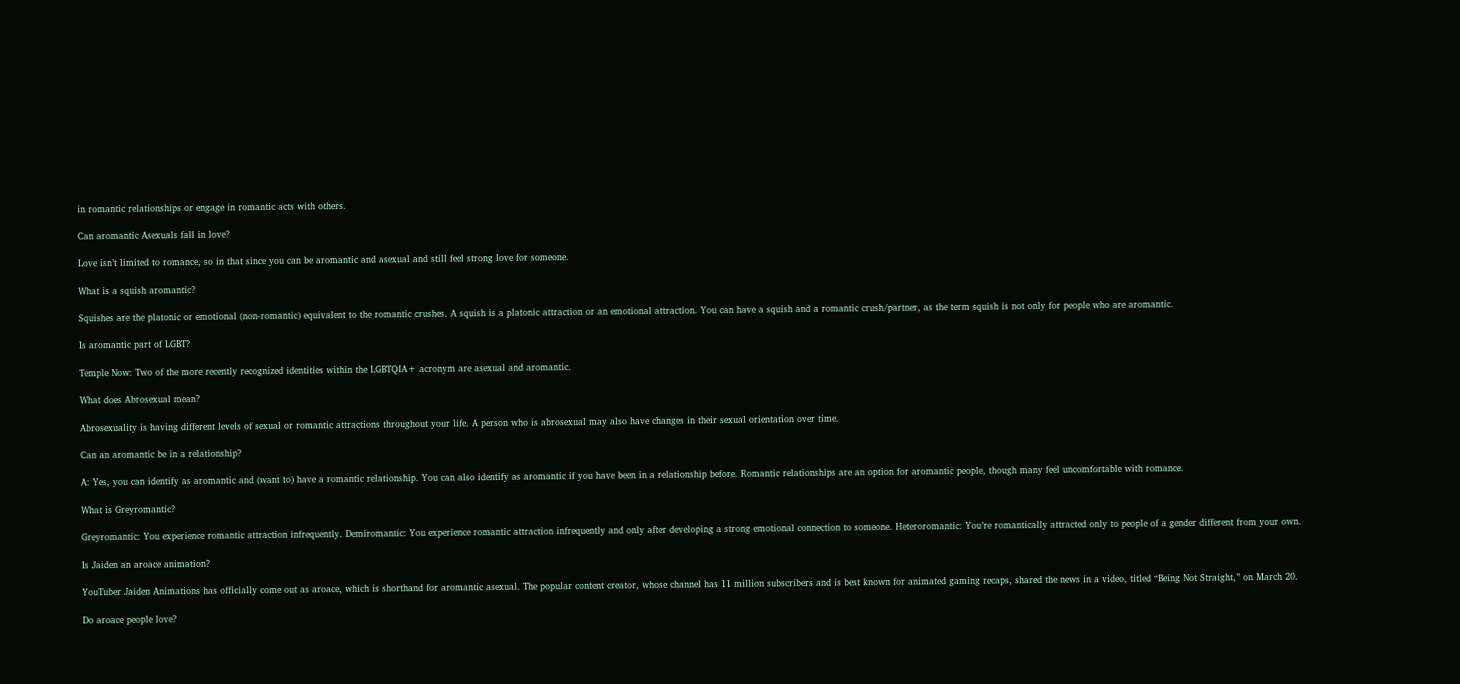in romantic relationships or engage in romantic acts with others.

Can aromantic Asexuals fall in love?

Love isn’t limited to romance, so in that since you can be aromantic and asexual and still feel strong love for someone.

What is a squish aromantic?

Squishes are the platonic or emotional (non-romantic) equivalent to the romantic crushes. A squish is a platonic attraction or an emotional attraction. You can have a squish and a romantic crush/partner, as the term squish is not only for people who are aromantic.

Is aromantic part of LGBT?

Temple Now: Two of the more recently recognized identities within the LGBTQIA+ acronym are asexual and aromantic.

What does Abrosexual mean?

Abrosexuality is having different levels of sexual or romantic attractions throughout your life. A person who is abrosexual may also have changes in their sexual orientation over time.

Can an aromantic be in a relationship?

A: Yes, you can identify as aromantic and (want to) have a romantic relationship. You can also identify as aromantic if you have been in a relationship before. Romantic relationships are an option for aromantic people, though many feel uncomfortable with romance.

What is Greyromantic?

Greyromantic: You experience romantic attraction infrequently. Demiromantic: You experience romantic attraction infrequently and only after developing a strong emotional connection to someone. Heteroromantic: You’re romantically attracted only to people of a gender different from your own.

Is Jaiden an aroace animation?

YouTuber Jaiden Animations has officially come out as aroace, which is shorthand for aromantic asexual. The popular content creator, whose channel has 11 million subscribers and is best known for animated gaming recaps, shared the news in a video, titled “Being Not Straight,” on March 20.

Do aroace people love?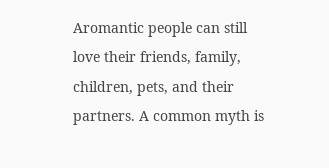Aromantic people can still love their friends, family, children, pets, and their partners. A common myth is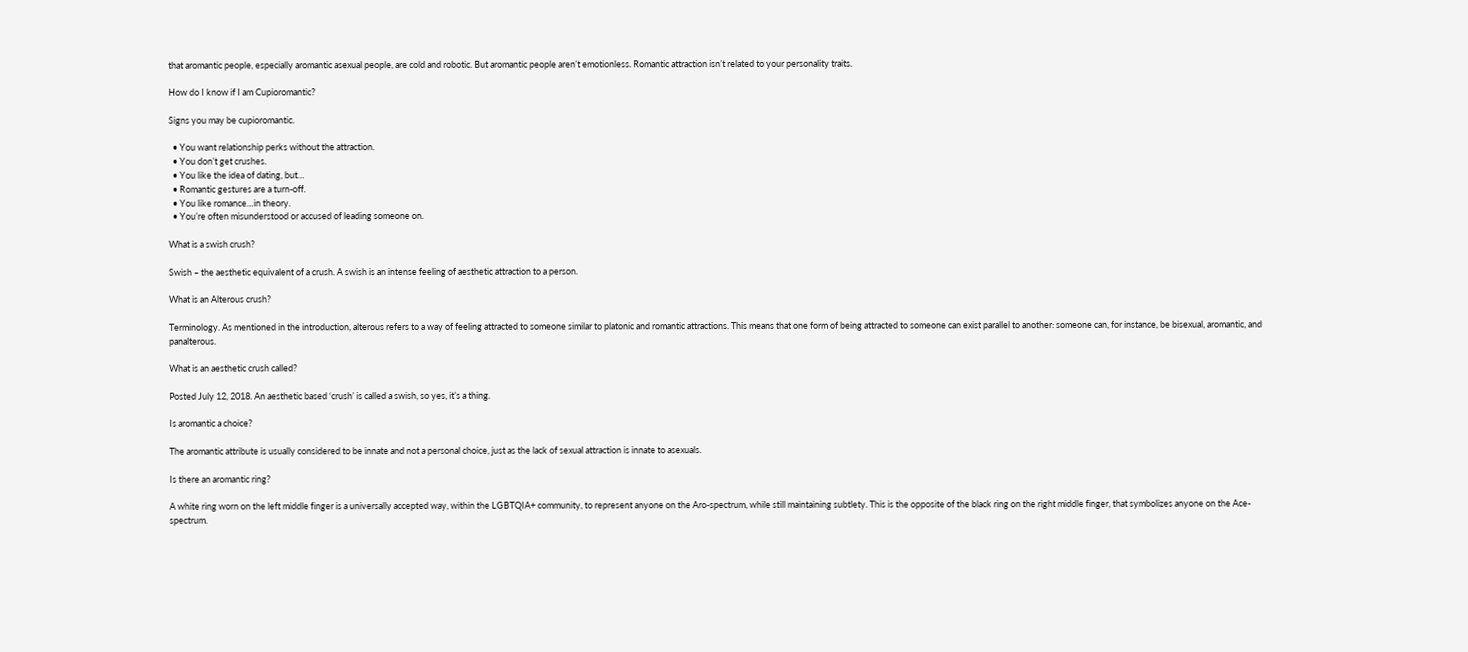that aromantic people, especially aromantic asexual people, are cold and robotic. But aromantic people aren’t emotionless. Romantic attraction isn’t related to your personality traits.

How do I know if I am Cupioromantic?

Signs you may be cupioromantic.

  • You want relationship perks without the attraction.
  • You don’t get crushes.
  • You like the idea of dating, but…
  • Romantic gestures are a turn-off.
  • You like romance…in theory.
  • You’re often misunderstood or accused of leading someone on.

What is a swish crush?

Swish – the aesthetic equivalent of a crush. A swish is an intense feeling of aesthetic attraction to a person.

What is an Alterous crush?

Terminology. As mentioned in the introduction, alterous refers to a way of feeling attracted to someone similar to platonic and romantic attractions. This means that one form of being attracted to someone can exist parallel to another: someone can, for instance, be bisexual, aromantic, and panalterous.

What is an aesthetic crush called?

Posted July 12, 2018. An aesthetic based ‘crush’ is called a swish, so yes, it’s a thing.

Is aromantic a choice?

The aromantic attribute is usually considered to be innate and not a personal choice, just as the lack of sexual attraction is innate to asexuals.

Is there an aromantic ring?

A white ring worn on the left middle finger is a universally accepted way, within the LGBTQIA+ community, to represent anyone on the Aro-spectrum, while still maintaining subtlety. This is the opposite of the black ring on the right middle finger, that symbolizes anyone on the Ace-spectrum.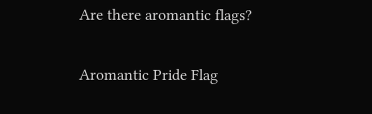Are there aromantic flags?

Aromantic Pride Flag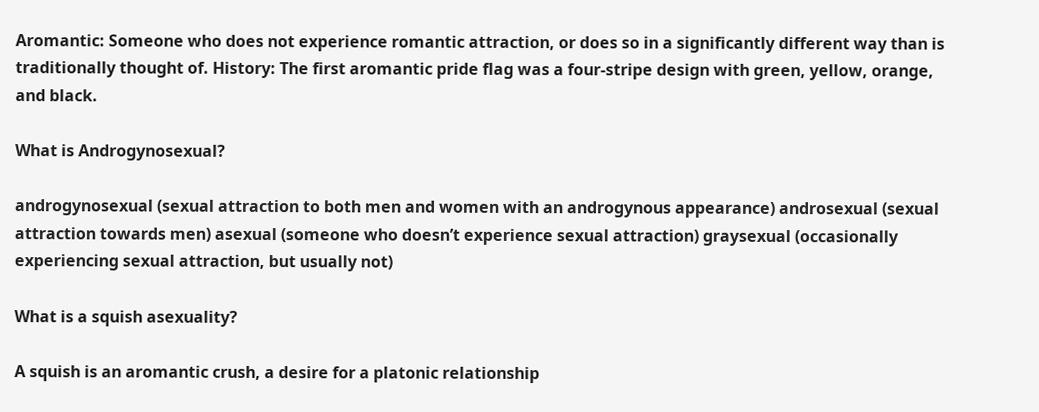Aromantic: Someone who does not experience romantic attraction, or does so in a significantly different way than is traditionally thought of. History: The first aromantic pride flag was a four-stripe design with green, yellow, orange, and black.

What is Androgynosexual?

androgynosexual (sexual attraction to both men and women with an androgynous appearance) androsexual (sexual attraction towards men) asexual (someone who doesn’t experience sexual attraction) graysexual (occasionally experiencing sexual attraction, but usually not)

What is a squish asexuality?

A squish is an aromantic crush, a desire for a platonic relationship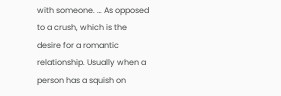with someone. … As opposed to a crush, which is the desire for a romantic relationship. Usually when a person has a squish on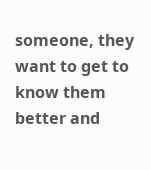someone, they want to get to know them better and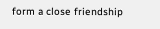form a close friendship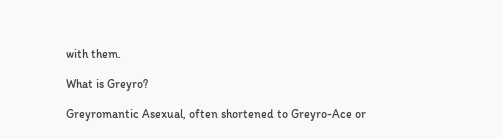with them.

What is Greyro?

Greyromantic Asexual, often shortened to Greyro-Ace or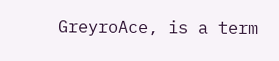GreyroAce, is a term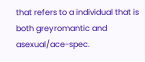that refers to a individual that is both greyromantic and asexual/ace-spec.